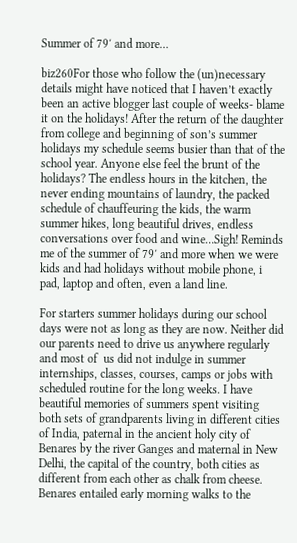Summer of 79′ and more…

biz260For those who follow the (un)necessary details might have noticed that I haven’t exactly been an active blogger last couple of weeks- blame it on the holidays! After the return of the daughter from college and beginning of son’s summer holidays my schedule seems busier than that of the school year. Anyone else feel the brunt of the holidays? The endless hours in the kitchen, the never ending mountains of laundry, the packed schedule of chauffeuring the kids, the warm summer hikes, long beautiful drives, endless conversations over food and wine…Sigh! Reminds me of the summer of 79′ and more when we were kids and had holidays without mobile phone, i pad, laptop and often, even a land line.

For starters summer holidays during our school days were not as long as they are now. Neither did our parents need to drive us anywhere regularly and most of  us did not indulge in summer internships, classes, courses, camps or jobs with  scheduled routine for the long weeks. I have beautiful memories of summers spent visiting both sets of grandparents living in different cities of India, paternal in the ancient holy city of Benares by the river Ganges and maternal in New Delhi, the capital of the country, both cities as different from each other as chalk from cheese. Benares entailed early morning walks to the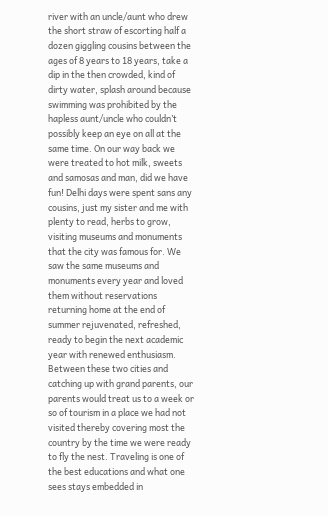river with an uncle/aunt who drew the short straw of escorting half a dozen giggling cousins between the ages of 8 years to 18 years, take a dip in the then crowded, kind of dirty water, splash around because swimming was prohibited by the hapless aunt/uncle who couldn’t possibly keep an eye on all at the same time. On our way back we were treated to hot milk, sweets and samosas and man, did we have fun! Delhi days were spent sans any cousins, just my sister and me with plenty to read, herbs to grow, visiting museums and monuments that the city was famous for. We saw the same museums and monuments every year and loved them without reservations returning home at the end of summer rejuvenated, refreshed, ready to begin the next academic year with renewed enthusiasm. Between these two cities and catching up with grand parents, our parents would treat us to a week or so of tourism in a place we had not visited thereby covering most the country by the time we were ready to fly the nest. Traveling is one of the best educations and what one sees stays embedded in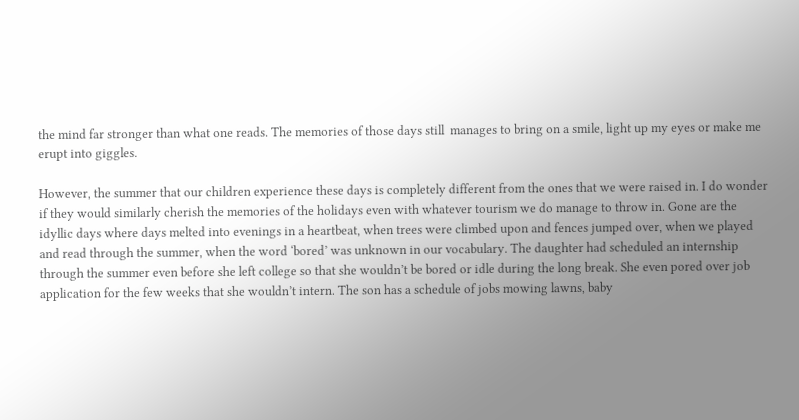the mind far stronger than what one reads. The memories of those days still  manages to bring on a smile, light up my eyes or make me erupt into giggles.

However, the summer that our children experience these days is completely different from the ones that we were raised in. I do wonder if they would similarly cherish the memories of the holidays even with whatever tourism we do manage to throw in. Gone are the idyllic days where days melted into evenings in a heartbeat, when trees were climbed upon and fences jumped over, when we played and read through the summer, when the word ‘bored’ was unknown in our vocabulary. The daughter had scheduled an internship through the summer even before she left college so that she wouldn’t be bored or idle during the long break. She even pored over job application for the few weeks that she wouldn’t intern. The son has a schedule of jobs mowing lawns, baby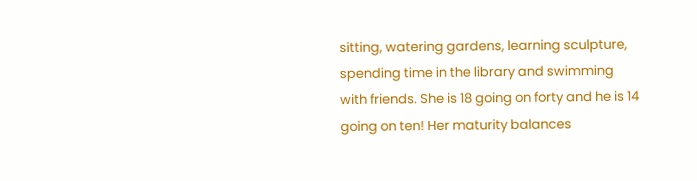sitting, watering gardens, learning sculpture, spending time in the library and swimming with friends. She is 18 going on forty and he is 14 going on ten! Her maturity balances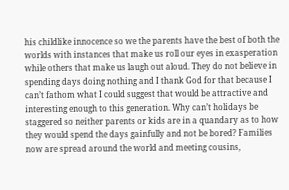his childlike innocence so we the parents have the best of both the worlds with instances that make us roll our eyes in exasperation while others that make us laugh out aloud. They do not believe in spending days doing nothing and I thank God for that because I can’t fathom what I could suggest that would be attractive and interesting enough to this generation. Why can’t holidays be staggered so neither parents or kids are in a quandary as to how they would spend the days gainfully and not be bored? Families now are spread around the world and meeting cousins,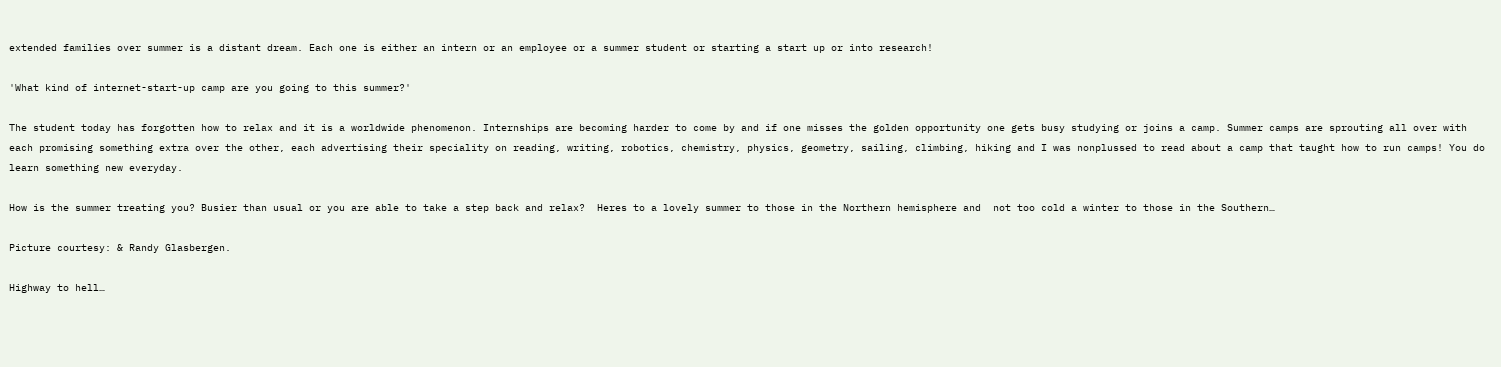extended families over summer is a distant dream. Each one is either an intern or an employee or a summer student or starting a start up or into research!

'What kind of internet-start-up camp are you going to this summer?'

The student today has forgotten how to relax and it is a worldwide phenomenon. Internships are becoming harder to come by and if one misses the golden opportunity one gets busy studying or joins a camp. Summer camps are sprouting all over with each promising something extra over the other, each advertising their speciality on reading, writing, robotics, chemistry, physics, geometry, sailing, climbing, hiking and I was nonplussed to read about a camp that taught how to run camps! You do learn something new everyday.

How is the summer treating you? Busier than usual or you are able to take a step back and relax?  Heres to a lovely summer to those in the Northern hemisphere and  not too cold a winter to those in the Southern…

Picture courtesy: & Randy Glasbergen.

Highway to hell…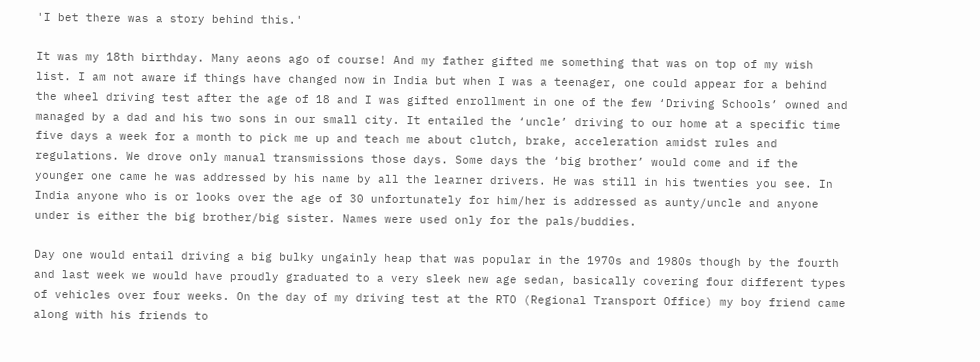'I bet there was a story behind this.'

It was my 18th birthday. Many aeons ago of course! And my father gifted me something that was on top of my wish list. I am not aware if things have changed now in India but when I was a teenager, one could appear for a behind the wheel driving test after the age of 18 and I was gifted enrollment in one of the few ‘Driving Schools’ owned and managed by a dad and his two sons in our small city. It entailed the ‘uncle’ driving to our home at a specific time five days a week for a month to pick me up and teach me about clutch, brake, acceleration amidst rules and regulations. We drove only manual transmissions those days. Some days the ‘big brother’ would come and if the younger one came he was addressed by his name by all the learner drivers. He was still in his twenties you see. In India anyone who is or looks over the age of 30 unfortunately for him/her is addressed as aunty/uncle and anyone under is either the big brother/big sister. Names were used only for the pals/buddies.

Day one would entail driving a big bulky ungainly heap that was popular in the 1970s and 1980s though by the fourth and last week we would have proudly graduated to a very sleek new age sedan, basically covering four different types of vehicles over four weeks. On the day of my driving test at the RTO (Regional Transport Office) my boy friend came along with his friends to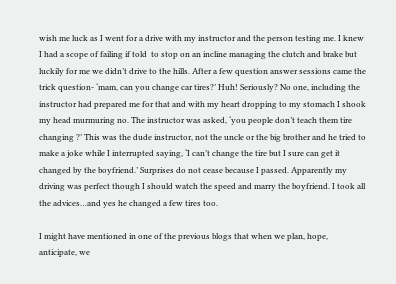wish me luck as I went for a drive with my instructor and the person testing me. I knew I had a scope of failing if told  to stop on an incline managing the clutch and brake but luckily for me we didn’t drive to the hills. After a few question answer sessions came the trick question- ‘mam, can you change car tires?’ Huh! Seriously? No one, including the instructor had prepared me for that and with my heart dropping to my stomach I shook my head murmuring no. The instructor was asked, ‘you people don’t teach them tire changing ?’ This was the dude instructor, not the uncle or the big brother and he tried to make a joke while I interrupted saying, ‘I can’t change the tire but I sure can get it changed by the boyfriend.’ Surprises do not cease because I passed. Apparently my driving was perfect though I should watch the speed and marry the boyfriend. I took all the advices…and yes he changed a few tires too.

I might have mentioned in one of the previous blogs that when we plan, hope, anticipate, we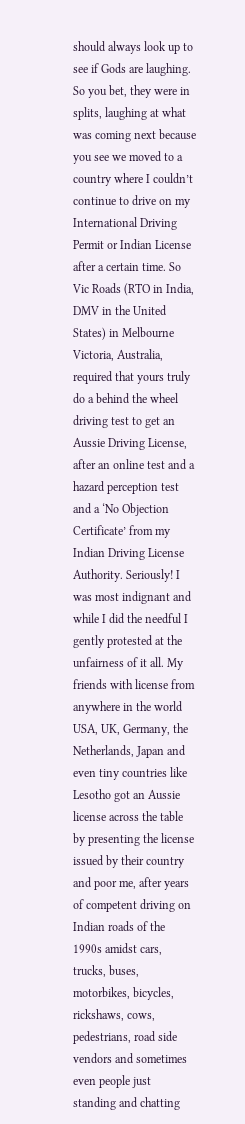should always look up to see if Gods are laughing. So you bet, they were in splits, laughing at what was coming next because you see we moved to a country where I couldn’t continue to drive on my International Driving Permit or Indian License after a certain time. So Vic Roads (RTO in India, DMV in the United States) in Melbourne Victoria, Australia, required that yours truly do a behind the wheel driving test to get an Aussie Driving License, after an online test and a hazard perception test and a ‘No Objection Certificate’ from my Indian Driving License Authority. Seriously! I was most indignant and while I did the needful I gently protested at the unfairness of it all. My friends with license from anywhere in the world USA, UK, Germany, the Netherlands, Japan and even tiny countries like Lesotho got an Aussie license across the table by presenting the license issued by their country and poor me, after years of competent driving on Indian roads of the 1990s amidst cars, trucks, buses, motorbikes, bicycles, rickshaws, cows, pedestrians, road side vendors and sometimes even people just standing and chatting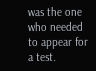was the one who needed to appear for a test.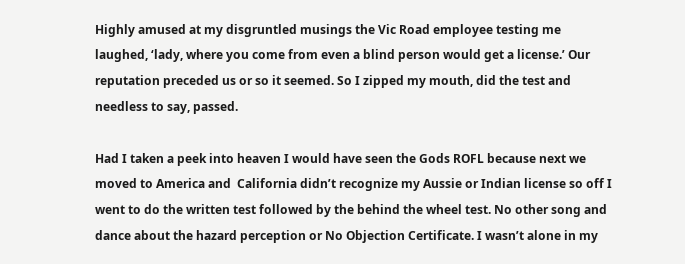Highly amused at my disgruntled musings the Vic Road employee testing me laughed, ‘lady, where you come from even a blind person would get a license.’ Our reputation preceded us or so it seemed. So I zipped my mouth, did the test and needless to say, passed.

Had I taken a peek into heaven I would have seen the Gods ROFL because next we moved to America and  California didn’t recognize my Aussie or Indian license so off I went to do the written test followed by the behind the wheel test. No other song and dance about the hazard perception or No Objection Certificate. I wasn’t alone in my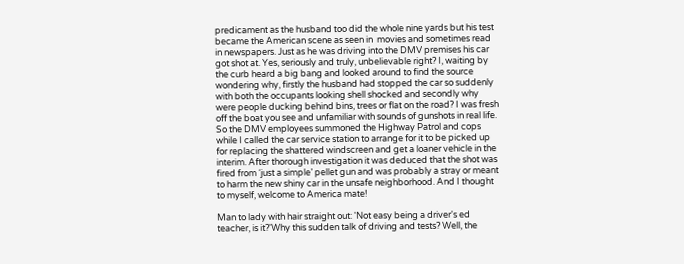predicament as the husband too did the whole nine yards but his test became the American scene as seen in  movies and sometimes read in newspapers. Just as he was driving into the DMV premises his car got shot at. Yes, seriously and truly, unbelievable right? I, waiting by the curb heard a big bang and looked around to find the source wondering why, firstly the husband had stopped the car so suddenly with both the occupants looking shell shocked and secondly why were people ducking behind bins, trees or flat on the road? I was fresh off the boat you see and unfamiliar with sounds of gunshots in real life. So the DMV employees summoned the Highway Patrol and cops while I called the car service station to arrange for it to be picked up for replacing the shattered windscreen and get a loaner vehicle in the interim. After thorough investigation it was deduced that the shot was fired from ‘just a simple’ pellet gun and was probably a stray or meant to harm the new shiny car in the unsafe neighborhood. And I thought to myself, welcome to America mate!

Man to lady with hair straight out: 'Not easy being a driver's ed teacher, is it?'Why this sudden talk of driving and tests? Well, the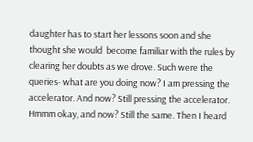daughter has to start her lessons soon and she thought she would  become familiar with the rules by clearing her doubts as we drove. Such were the queries- what are you doing now? I am pressing the accelerator. And now? Still pressing the accelerator. Hmmm okay, and now? Still the same. Then I heard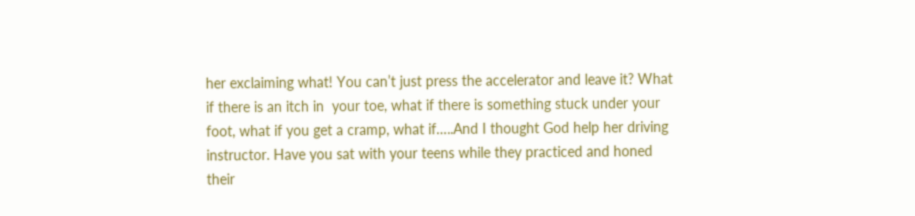her exclaiming what! You can’t just press the accelerator and leave it? What if there is an itch in  your toe, what if there is something stuck under your foot, what if you get a cramp, what if…..And I thought God help her driving instructor. Have you sat with your teens while they practiced and honed their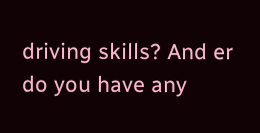driving skills? And er do you have any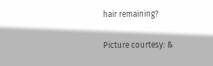hair remaining?

Picture courtesy: &